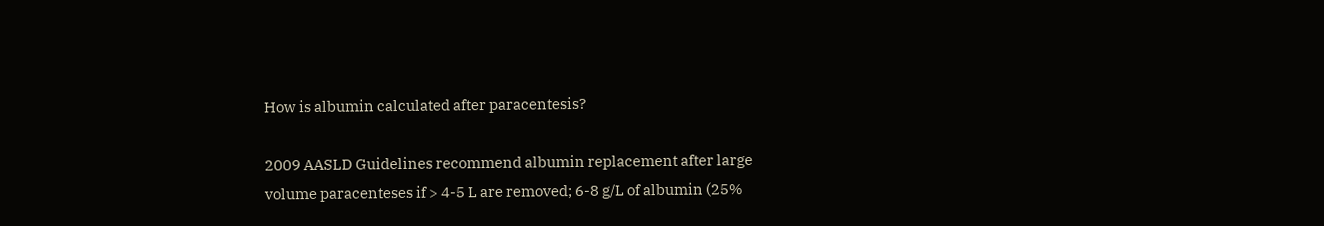How is albumin calculated after paracentesis?

2009 AASLD Guidelines recommend albumin replacement after large volume paracenteses if > 4-5 L are removed; 6-8 g/L of albumin (25%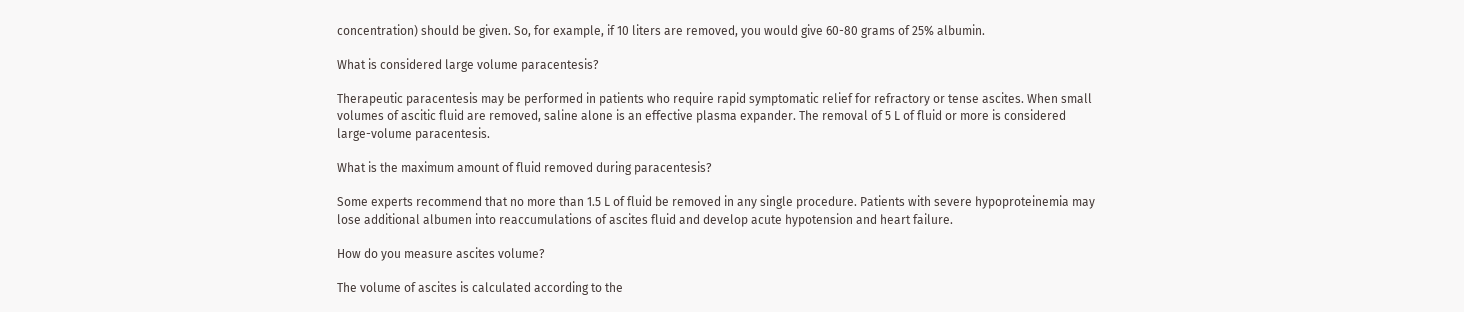concentration) should be given. So, for example, if 10 liters are removed, you would give 60-80 grams of 25% albumin.

What is considered large volume paracentesis?

Therapeutic paracentesis may be performed in patients who require rapid symptomatic relief for refractory or tense ascites. When small volumes of ascitic fluid are removed, saline alone is an effective plasma expander. The removal of 5 L of fluid or more is considered large-volume paracentesis.

What is the maximum amount of fluid removed during paracentesis?

Some experts recommend that no more than 1.5 L of fluid be removed in any single procedure. Patients with severe hypoproteinemia may lose additional albumen into reaccumulations of ascites fluid and develop acute hypotension and heart failure.

How do you measure ascites volume?

The volume of ascites is calculated according to the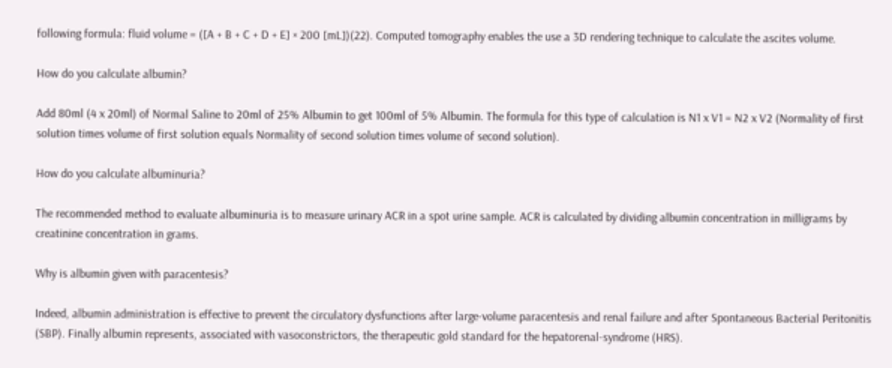following formula: fluid volume = ([A + B + C + D + E] × 200 [mL])(22). Computed tomography enables the use a 3D rendering technique to calculate the ascites volume.

How do you calculate albumin?

Add 80ml (4 x 20ml) of Normal Saline to 20ml of 25% Albumin to get 100ml of 5% Albumin. The formula for this type of calculation is N1 x V1 = N2 x V2 (Normality of first solution times volume of first solution equals Normality of second solution times volume of second solution).

How do you calculate albuminuria?

The recommended method to evaluate albuminuria is to measure urinary ACR in a spot urine sample. ACR is calculated by dividing albumin concentration in milligrams by creatinine concentration in grams.

Why is albumin given with paracentesis?

Indeed, albumin administration is effective to prevent the circulatory dysfunctions after large-volume paracentesis and renal failure and after Spontaneous Bacterial Peritonitis (SBP). Finally albumin represents, associated with vasoconstrictors, the therapeutic gold standard for the hepatorenal-syndrome (HRS).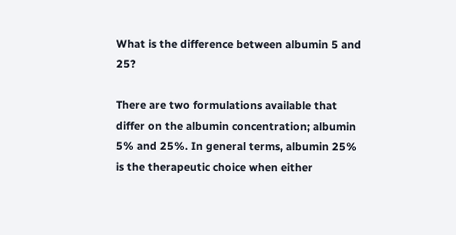What is the difference between albumin 5 and 25?

There are two formulations available that differ on the albumin concentration; albumin 5% and 25%. In general terms, albumin 25% is the therapeutic choice when either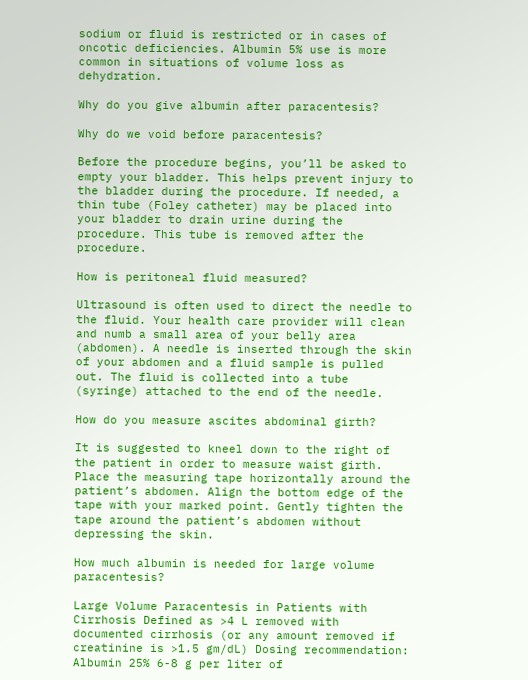sodium or fluid is restricted or in cases of oncotic deficiencies. Albumin 5% use is more common in situations of volume loss as dehydration.

Why do you give albumin after paracentesis?

Why do we void before paracentesis?

Before the procedure begins, you’ll be asked to empty your bladder. This helps prevent injury to the bladder during the procedure. If needed, a thin tube (Foley catheter) may be placed into your bladder to drain urine during the procedure. This tube is removed after the procedure.

How is peritoneal fluid measured?

Ultrasound is often used to direct the needle to the fluid. Your health care provider will clean and numb a small area of your belly area (abdomen). A needle is inserted through the skin of your abdomen and a fluid sample is pulled out. The fluid is collected into a tube (syringe) attached to the end of the needle.

How do you measure ascites abdominal girth?

It is suggested to kneel down to the right of the patient in order to measure waist girth. Place the measuring tape horizontally around the patient’s abdomen. Align the bottom edge of the tape with your marked point. Gently tighten the tape around the patient’s abdomen without depressing the skin.

How much albumin is needed for large volume paracentesis?

Large Volume Paracentesis in Patients with Cirrhosis Defined as >4 L removed with documented cirrhosis (or any amount removed if creatinine is >1.5 gm/dL) Dosing recommendation: Albumin 25% 6-8 g per liter of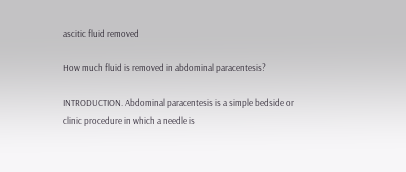ascitic fluid removed

How much fluid is removed in abdominal paracentesis?

INTRODUCTION. Abdominal paracentesis is a simple bedside or clinic procedure in which a needle is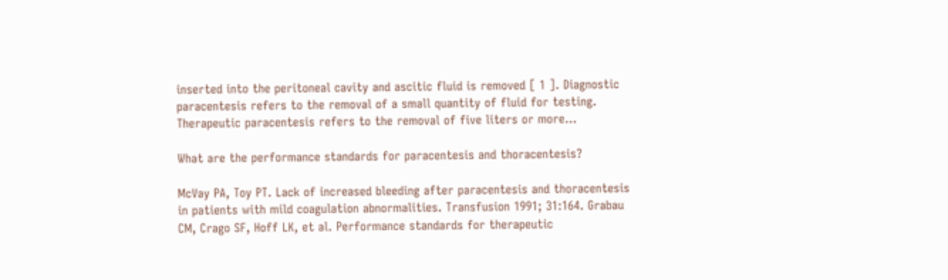inserted into the peritoneal cavity and ascitic fluid is removed [ 1 ]. Diagnostic paracentesis refers to the removal of a small quantity of fluid for testing. Therapeutic paracentesis refers to the removal of five liters or more…

What are the performance standards for paracentesis and thoracentesis?

McVay PA, Toy PT. Lack of increased bleeding after paracentesis and thoracentesis in patients with mild coagulation abnormalities. Transfusion 1991; 31:164. Grabau CM, Crago SF, Hoff LK, et al. Performance standards for therapeutic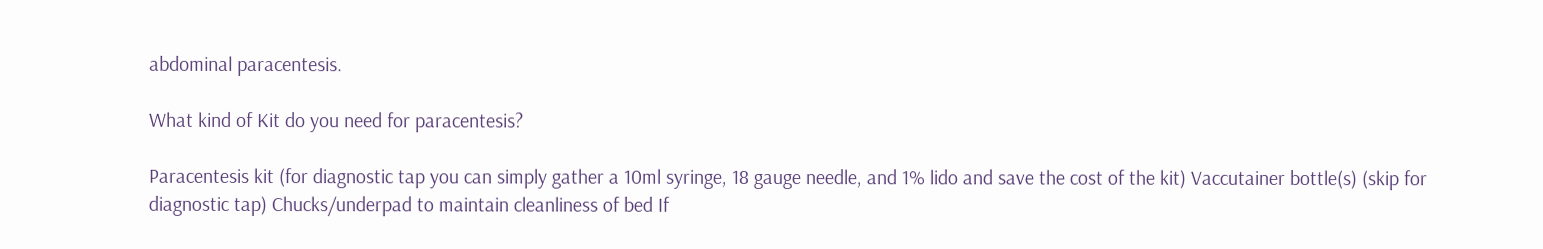abdominal paracentesis.

What kind of Kit do you need for paracentesis?

Paracentesis kit (for diagnostic tap you can simply gather a 10ml syringe, 18 gauge needle, and 1% lido and save the cost of the kit) Vaccutainer bottle(s) (skip for diagnostic tap) Chucks/underpad to maintain cleanliness of bed If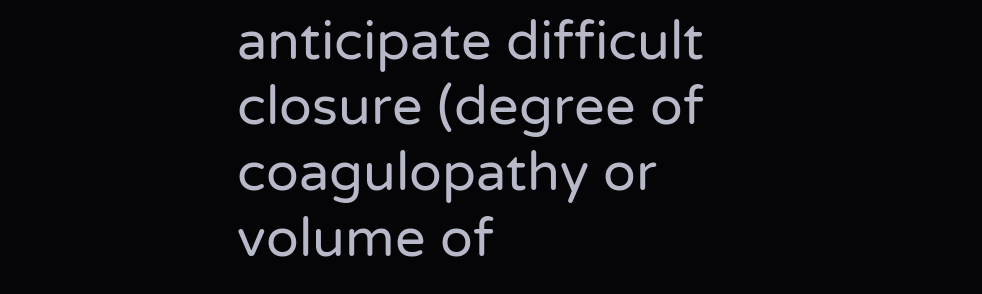anticipate difficult closure (degree of coagulopathy or volume of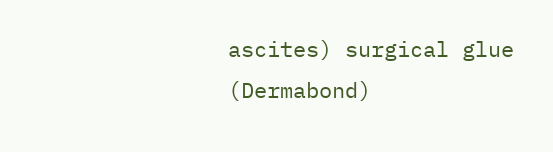ascites) surgical glue (Dermabond)